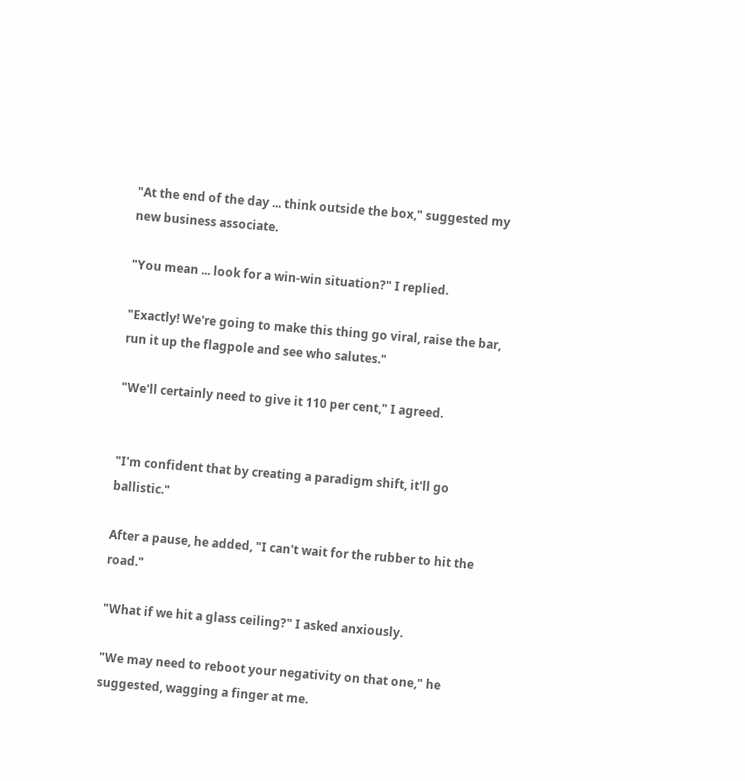"At the end of the day ... think outside the box," suggested my new business associate.

"You mean ... look for a win-win situation?" I replied.

"Exactly! We're going to make this thing go viral, raise the bar, run it up the flagpole and see who salutes."

"We'll certainly need to give it 110 per cent," I agreed.


"I'm confident that by creating a paradigm shift, it'll go ballistic."

After a pause, he added, "I can't wait for the rubber to hit the road."

"What if we hit a glass ceiling?" I asked anxiously.

"We may need to reboot your negativity on that one," he suggested, wagging a finger at me.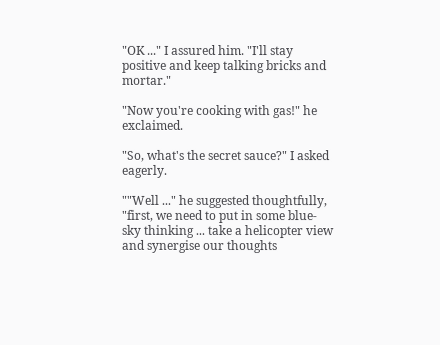"OK ..." I assured him. "I'll stay positive and keep talking bricks and mortar."

"Now you're cooking with gas!" he exclaimed.

"So, what's the secret sauce?" I asked eagerly.

""Well ..." he suggested thoughtfully, "first, we need to put in some blue-sky thinking ... take a helicopter view and synergise our thoughts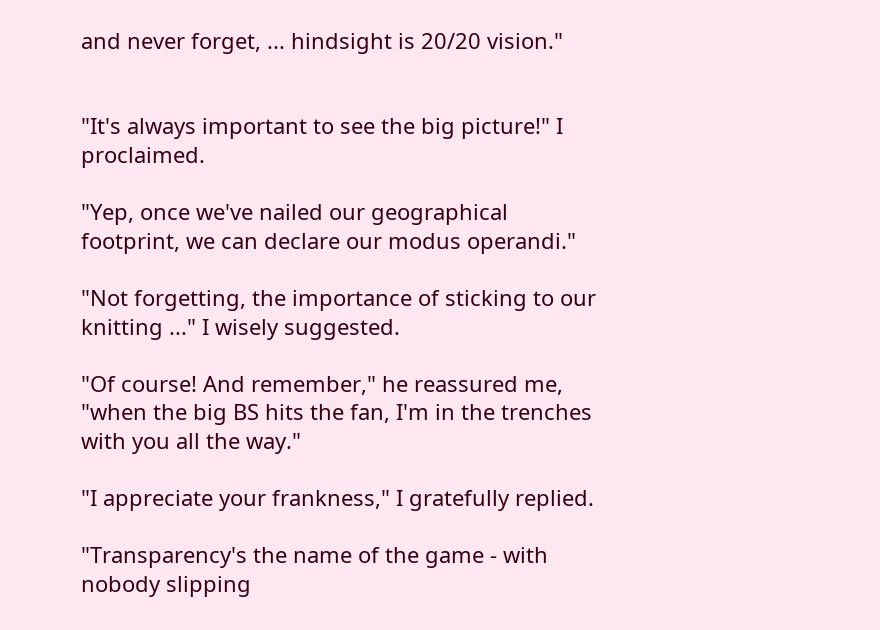and never forget, ... hindsight is 20/20 vision."


"It's always important to see the big picture!" I proclaimed.

"Yep, once we've nailed our geographical footprint, we can declare our modus operandi."

"Not forgetting, the importance of sticking to our knitting ..." I wisely suggested.

"Of course! And remember," he reassured me, "when the big BS hits the fan, I'm in the trenches with you all the way."

"I appreciate your frankness," I gratefully replied.

"Transparency's the name of the game - with nobody slipping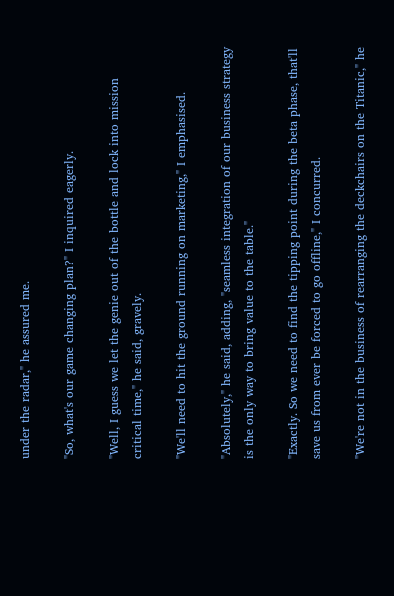under the radar," he assured me.

"So, what's our game changing plan?" I inquired eagerly.

"Well, I guess we let the genie out of the bottle and lock into mission critical time," he said, gravely.

"We'll need to hit the ground running on marketing," I emphasised.

"Absolutely," he said, adding, "seamless integration of our business strategy is the only way to bring value to the table."

"Exactly. So we need to find the tipping point during the beta phase, that'll save us from ever be forced to go offline," I concurred.

"We're not in the business of rearranging the deckchairs on the Titanic," he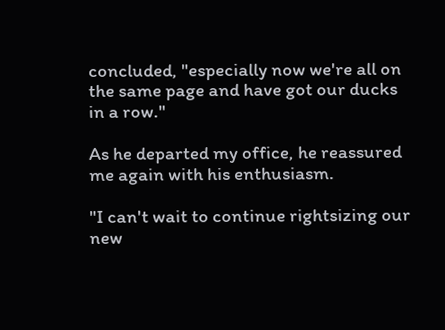concluded, "especially now we're all on the same page and have got our ducks in a row."

As he departed my office, he reassured me again with his enthusiasm.

"I can't wait to continue rightsizing our new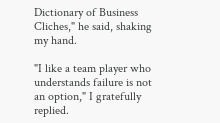Dictionary of Business Cliches," he said, shaking my hand.

"I like a team player who understands failure is not an option," I gratefully replied.